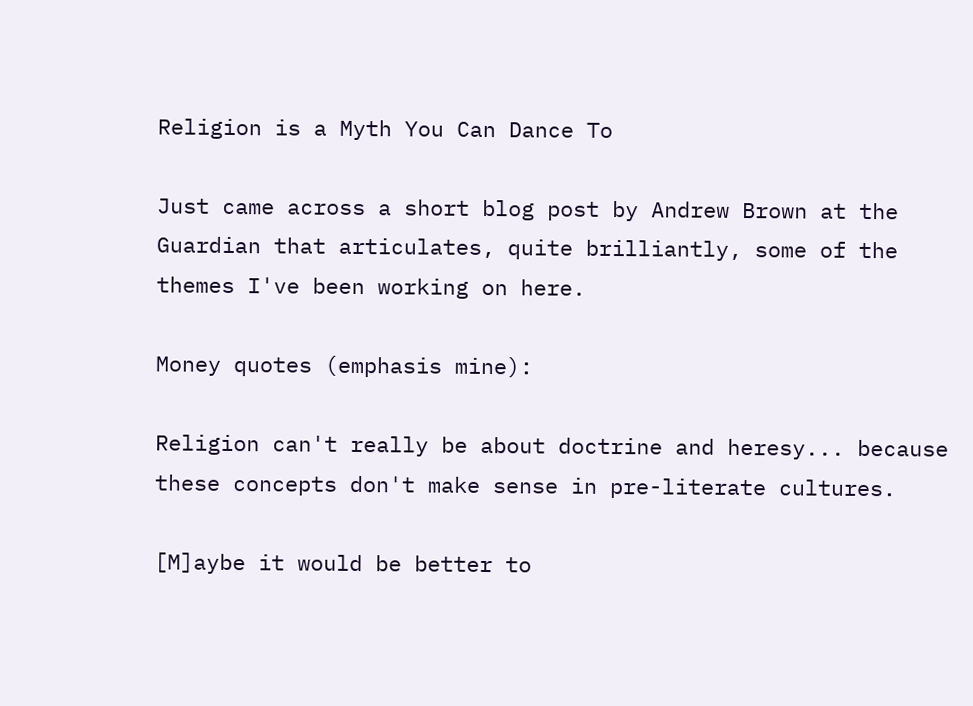Religion is a Myth You Can Dance To

Just came across a short blog post by Andrew Brown at the Guardian that articulates, quite brilliantly, some of the themes I've been working on here.

Money quotes (emphasis mine):

Religion can't really be about doctrine and heresy... because these concepts don't make sense in pre-literate cultures.

[M]aybe it would be better to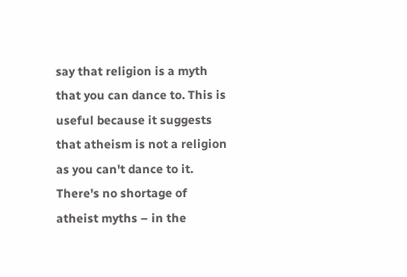say that religion is a myth that you can dance to. This is useful because it suggests that atheism is not a religion as you can't dance to it. There's no shortage of atheist myths – in the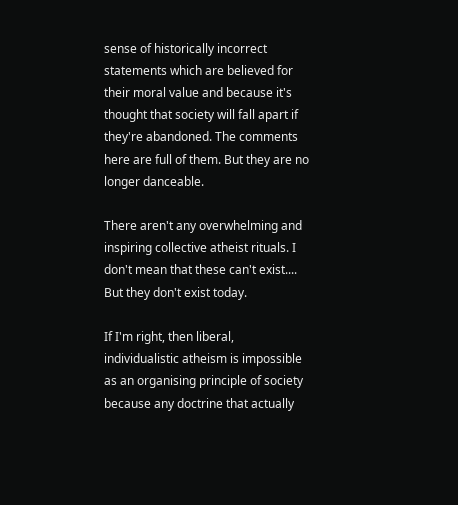sense of historically incorrect statements which are believed for their moral value and because it's thought that society will fall apart if they're abandoned. The comments here are full of them. But they are no longer danceable.

There aren't any overwhelming and inspiring collective atheist rituals. I don't mean that these can't exist.... But they don't exist today.

If I'm right, then liberal, individualistic atheism is impossible as an organising principle of society because any doctrine that actually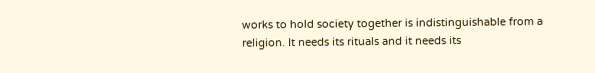works to hold society together is indistinguishable from a religion. It needs its rituals and it needs its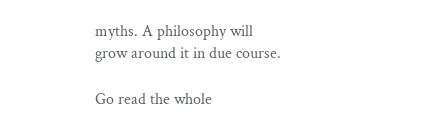myths. A philosophy will grow around it in due course.

Go read the whole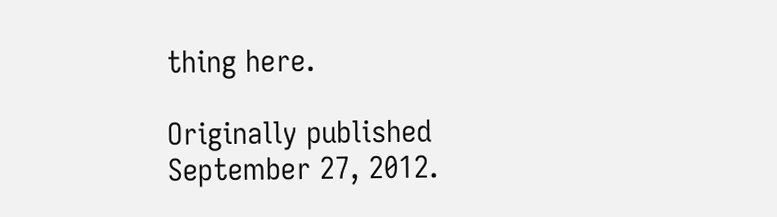thing here.

Originally published September 27, 2012.